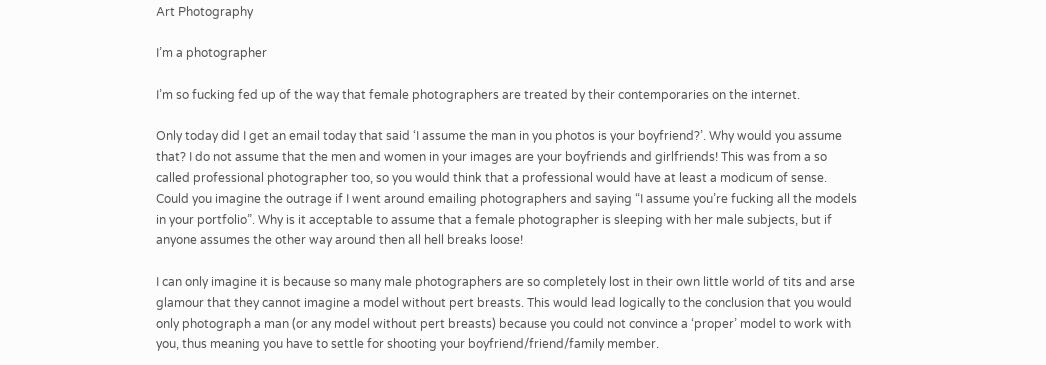Art Photography

I’m a photographer

I’m so fucking fed up of the way that female photographers are treated by their contemporaries on the internet.

Only today did I get an email today that said ‘I assume the man in you photos is your boyfriend?’. Why would you assume that? I do not assume that the men and women in your images are your boyfriends and girlfriends! This was from a so called professional photographer too, so you would think that a professional would have at least a modicum of sense. Could you imagine the outrage if I went around emailing photographers and saying “I assume you’re fucking all the models in your portfolio”. Why is it acceptable to assume that a female photographer is sleeping with her male subjects, but if anyone assumes the other way around then all hell breaks loose!

I can only imagine it is because so many male photographers are so completely lost in their own little world of tits and arse glamour that they cannot imagine a model without pert breasts. This would lead logically to the conclusion that you would only photograph a man (or any model without pert breasts) because you could not convince a ‘proper’ model to work with you, thus meaning you have to settle for shooting your boyfriend/friend/family member.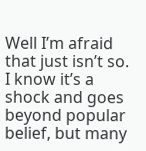Well I’m afraid that just isn’t so. I know it’s a shock and goes beyond popular belief, but many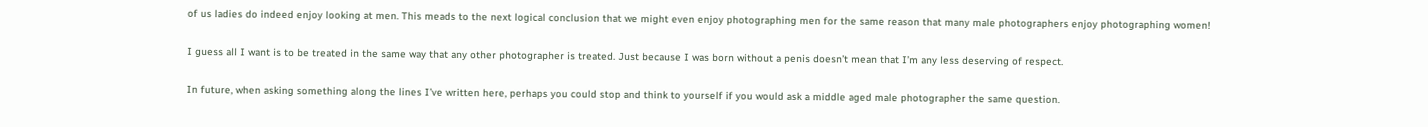of us ladies do indeed enjoy looking at men. This meads to the next logical conclusion that we might even enjoy photographing men for the same reason that many male photographers enjoy photographing women!

I guess all I want is to be treated in the same way that any other photographer is treated. Just because I was born without a penis doesn’t mean that I’m any less deserving of respect.

In future, when asking something along the lines I’ve written here, perhaps you could stop and think to yourself if you would ask a middle aged male photographer the same question.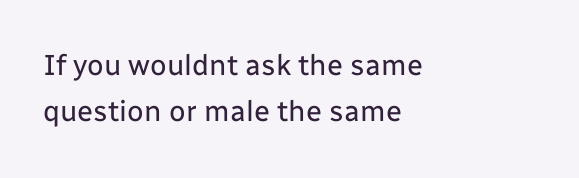If you wouldnt ask the same question or male the same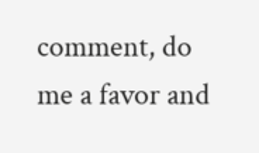comment, do me a favor and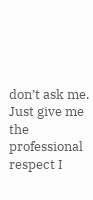don’t ask me. Just give me the professional respect I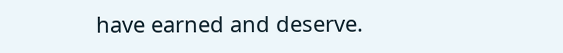have earned and deserve.